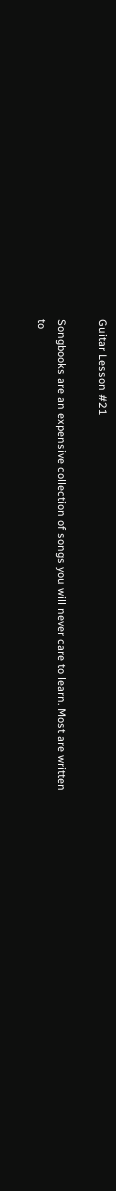Guitar Lesson #21

Songbooks are an expensive collection of songs you will never care to learn. Most are written to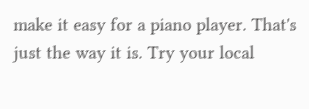make it easy for a piano player. That's just the way it is. Try your local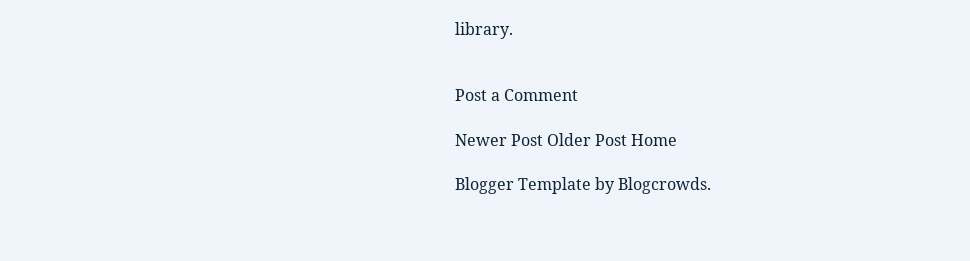library.


Post a Comment

Newer Post Older Post Home

Blogger Template by Blogcrowds.